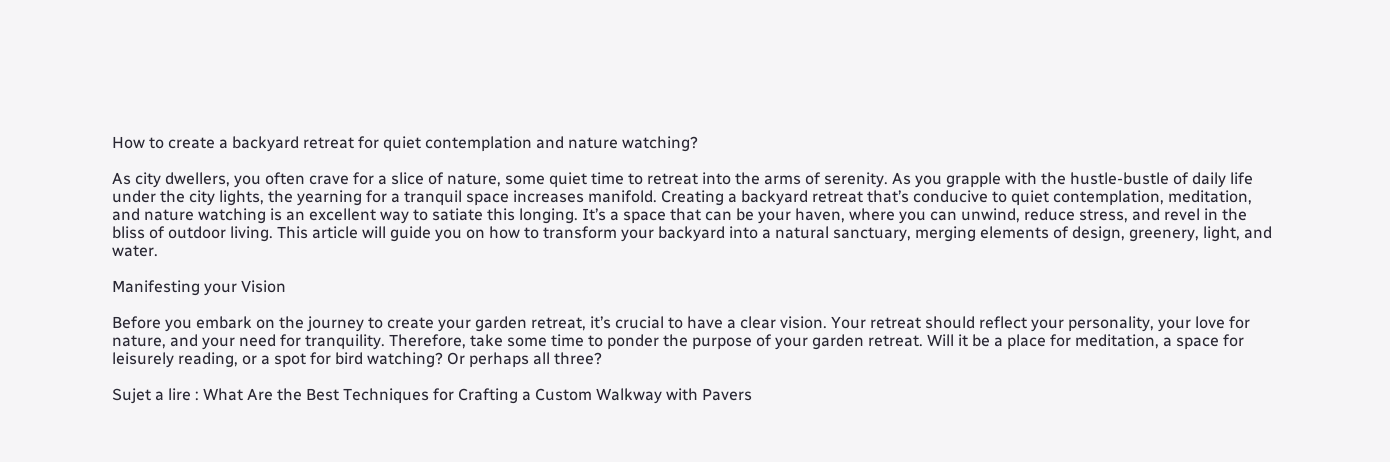How to create a backyard retreat for quiet contemplation and nature watching?

As city dwellers, you often crave for a slice of nature, some quiet time to retreat into the arms of serenity. As you grapple with the hustle-bustle of daily life under the city lights, the yearning for a tranquil space increases manifold. Creating a backyard retreat that’s conducive to quiet contemplation, meditation, and nature watching is an excellent way to satiate this longing. It’s a space that can be your haven, where you can unwind, reduce stress, and revel in the bliss of outdoor living. This article will guide you on how to transform your backyard into a natural sanctuary, merging elements of design, greenery, light, and water.

Manifesting your Vision

Before you embark on the journey to create your garden retreat, it’s crucial to have a clear vision. Your retreat should reflect your personality, your love for nature, and your need for tranquility. Therefore, take some time to ponder the purpose of your garden retreat. Will it be a place for meditation, a space for leisurely reading, or a spot for bird watching? Or perhaps all three?

Sujet a lire : What Are the Best Techniques for Crafting a Custom Walkway with Pavers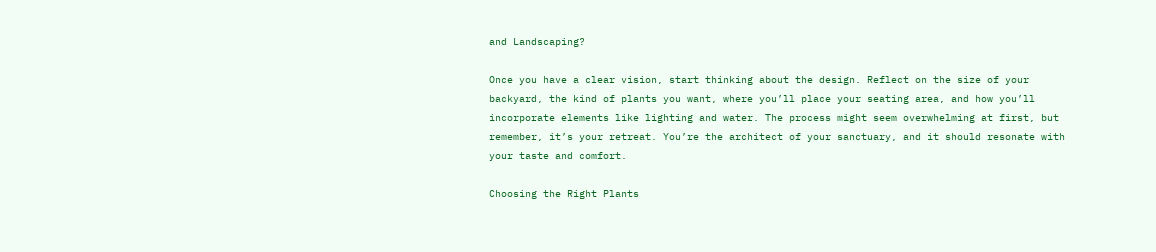and Landscaping?

Once you have a clear vision, start thinking about the design. Reflect on the size of your backyard, the kind of plants you want, where you’ll place your seating area, and how you’ll incorporate elements like lighting and water. The process might seem overwhelming at first, but remember, it’s your retreat. You’re the architect of your sanctuary, and it should resonate with your taste and comfort.

Choosing the Right Plants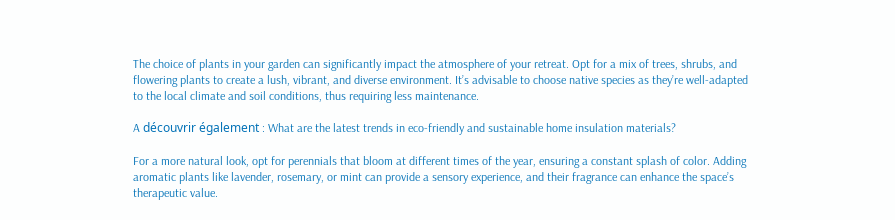The choice of plants in your garden can significantly impact the atmosphere of your retreat. Opt for a mix of trees, shrubs, and flowering plants to create a lush, vibrant, and diverse environment. It’s advisable to choose native species as they’re well-adapted to the local climate and soil conditions, thus requiring less maintenance.

A découvrir également : What are the latest trends in eco-friendly and sustainable home insulation materials?

For a more natural look, opt for perennials that bloom at different times of the year, ensuring a constant splash of color. Adding aromatic plants like lavender, rosemary, or mint can provide a sensory experience, and their fragrance can enhance the space’s therapeutic value.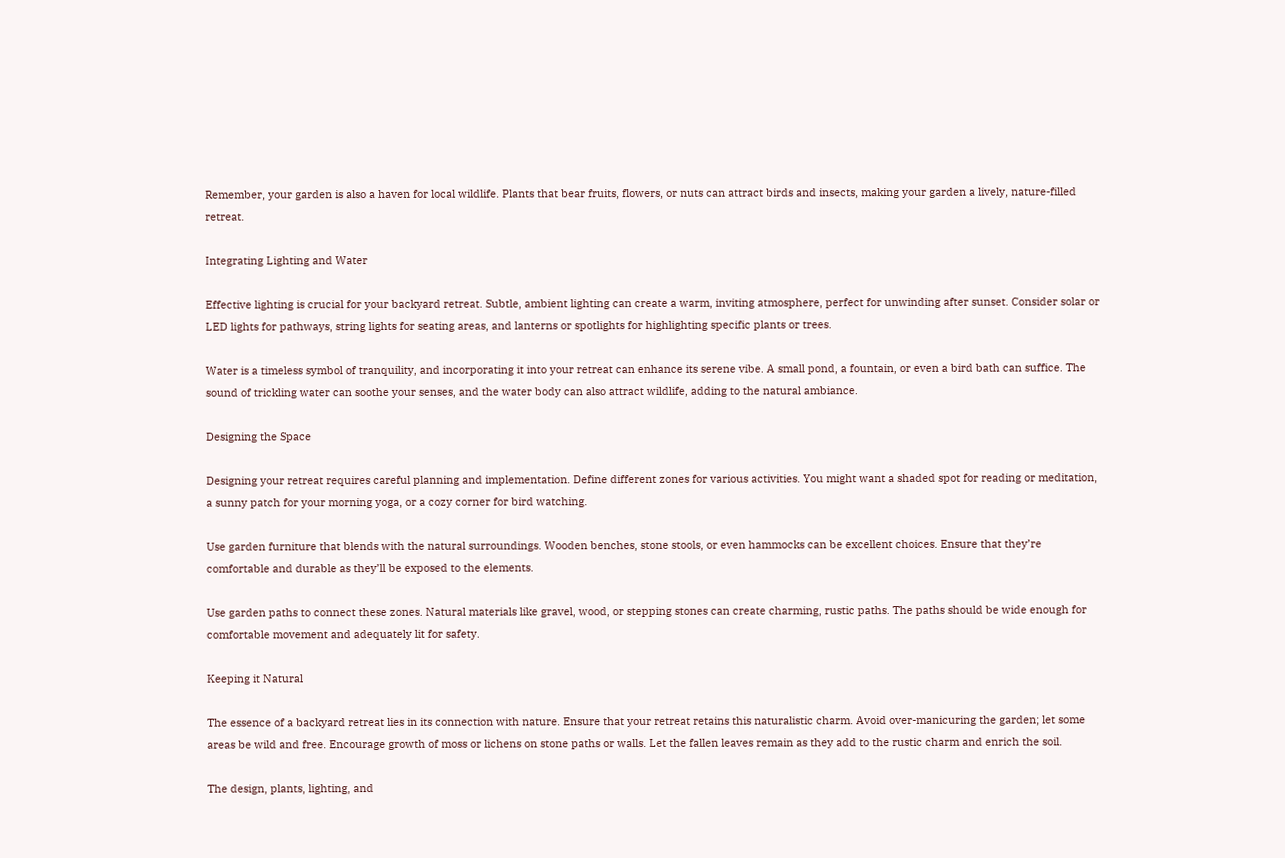Remember, your garden is also a haven for local wildlife. Plants that bear fruits, flowers, or nuts can attract birds and insects, making your garden a lively, nature-filled retreat.

Integrating Lighting and Water

Effective lighting is crucial for your backyard retreat. Subtle, ambient lighting can create a warm, inviting atmosphere, perfect for unwinding after sunset. Consider solar or LED lights for pathways, string lights for seating areas, and lanterns or spotlights for highlighting specific plants or trees.

Water is a timeless symbol of tranquility, and incorporating it into your retreat can enhance its serene vibe. A small pond, a fountain, or even a bird bath can suffice. The sound of trickling water can soothe your senses, and the water body can also attract wildlife, adding to the natural ambiance.

Designing the Space

Designing your retreat requires careful planning and implementation. Define different zones for various activities. You might want a shaded spot for reading or meditation, a sunny patch for your morning yoga, or a cozy corner for bird watching.

Use garden furniture that blends with the natural surroundings. Wooden benches, stone stools, or even hammocks can be excellent choices. Ensure that they’re comfortable and durable as they’ll be exposed to the elements.

Use garden paths to connect these zones. Natural materials like gravel, wood, or stepping stones can create charming, rustic paths. The paths should be wide enough for comfortable movement and adequately lit for safety.

Keeping it Natural

The essence of a backyard retreat lies in its connection with nature. Ensure that your retreat retains this naturalistic charm. Avoid over-manicuring the garden; let some areas be wild and free. Encourage growth of moss or lichens on stone paths or walls. Let the fallen leaves remain as they add to the rustic charm and enrich the soil.

The design, plants, lighting, and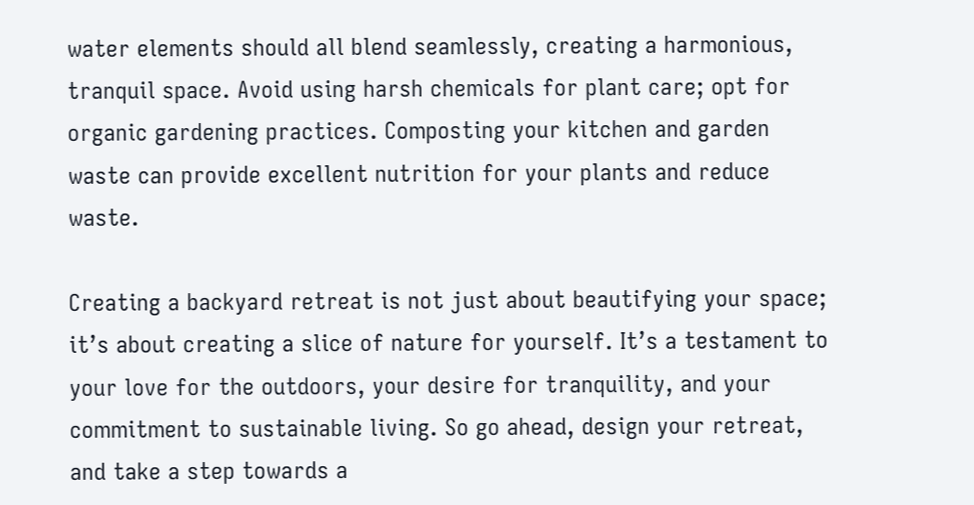water elements should all blend seamlessly, creating a harmonious, tranquil space. Avoid using harsh chemicals for plant care; opt for organic gardening practices. Composting your kitchen and garden waste can provide excellent nutrition for your plants and reduce waste.

Creating a backyard retreat is not just about beautifying your space; it’s about creating a slice of nature for yourself. It’s a testament to your love for the outdoors, your desire for tranquility, and your commitment to sustainable living. So go ahead, design your retreat, and take a step towards a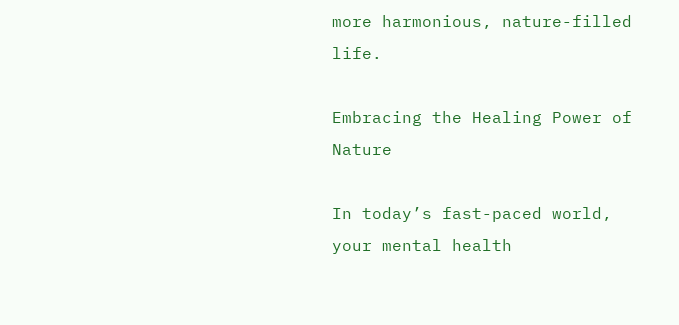more harmonious, nature-filled life.

Embracing the Healing Power of Nature

In today’s fast-paced world, your mental health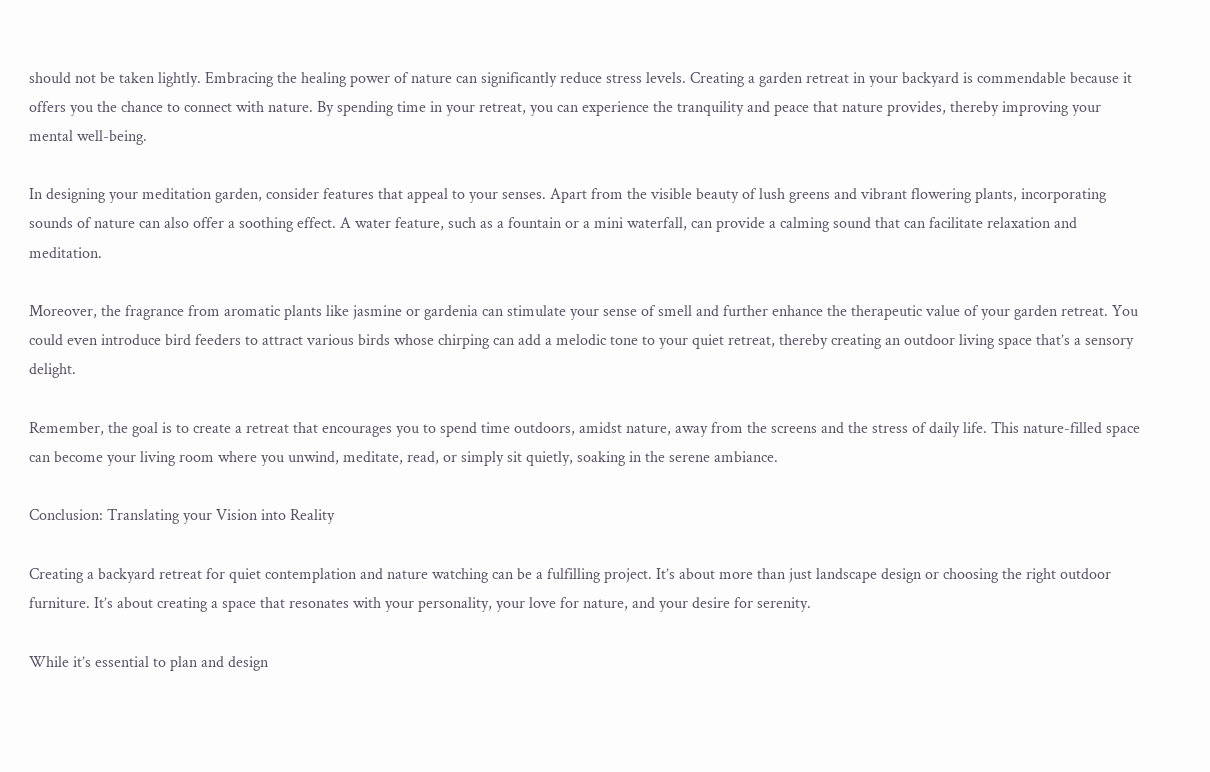should not be taken lightly. Embracing the healing power of nature can significantly reduce stress levels. Creating a garden retreat in your backyard is commendable because it offers you the chance to connect with nature. By spending time in your retreat, you can experience the tranquility and peace that nature provides, thereby improving your mental well-being.

In designing your meditation garden, consider features that appeal to your senses. Apart from the visible beauty of lush greens and vibrant flowering plants, incorporating sounds of nature can also offer a soothing effect. A water feature, such as a fountain or a mini waterfall, can provide a calming sound that can facilitate relaxation and meditation.

Moreover, the fragrance from aromatic plants like jasmine or gardenia can stimulate your sense of smell and further enhance the therapeutic value of your garden retreat. You could even introduce bird feeders to attract various birds whose chirping can add a melodic tone to your quiet retreat, thereby creating an outdoor living space that’s a sensory delight.

Remember, the goal is to create a retreat that encourages you to spend time outdoors, amidst nature, away from the screens and the stress of daily life. This nature-filled space can become your living room where you unwind, meditate, read, or simply sit quietly, soaking in the serene ambiance.

Conclusion: Translating your Vision into Reality

Creating a backyard retreat for quiet contemplation and nature watching can be a fulfilling project. It’s about more than just landscape design or choosing the right outdoor furniture. It’s about creating a space that resonates with your personality, your love for nature, and your desire for serenity.

While it’s essential to plan and design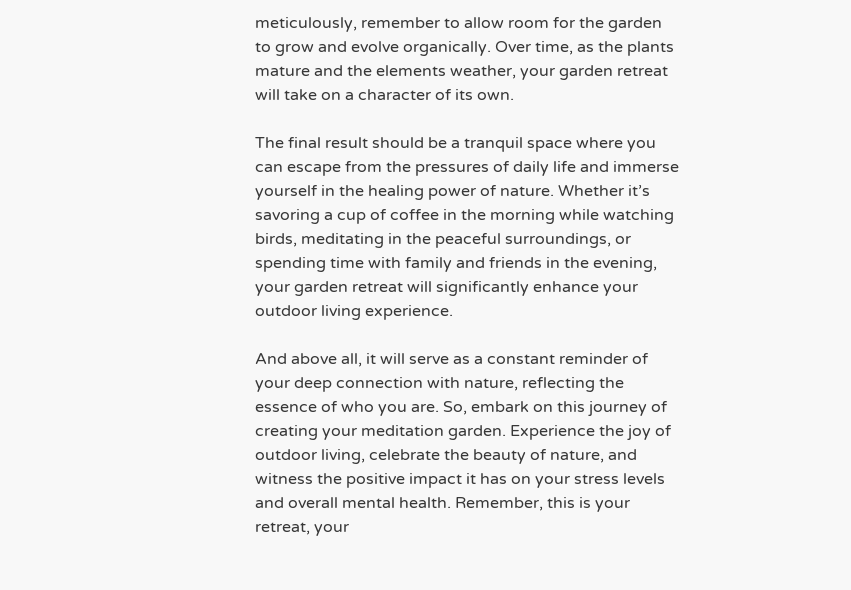meticulously, remember to allow room for the garden to grow and evolve organically. Over time, as the plants mature and the elements weather, your garden retreat will take on a character of its own.

The final result should be a tranquil space where you can escape from the pressures of daily life and immerse yourself in the healing power of nature. Whether it’s savoring a cup of coffee in the morning while watching birds, meditating in the peaceful surroundings, or spending time with family and friends in the evening, your garden retreat will significantly enhance your outdoor living experience.

And above all, it will serve as a constant reminder of your deep connection with nature, reflecting the essence of who you are. So, embark on this journey of creating your meditation garden. Experience the joy of outdoor living, celebrate the beauty of nature, and witness the positive impact it has on your stress levels and overall mental health. Remember, this is your retreat, your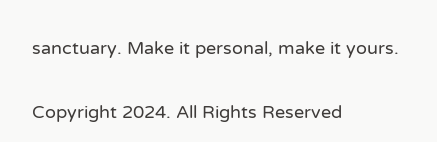sanctuary. Make it personal, make it yours.

Copyright 2024. All Rights Reserved